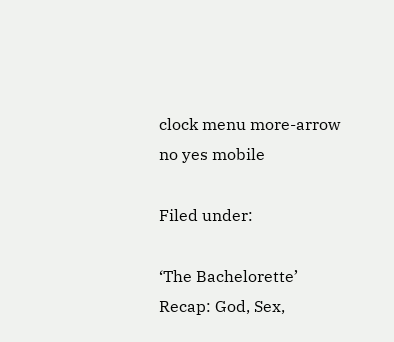clock menu more-arrow no yes mobile

Filed under:

‘The Bachelorette’ Recap: God, Sex,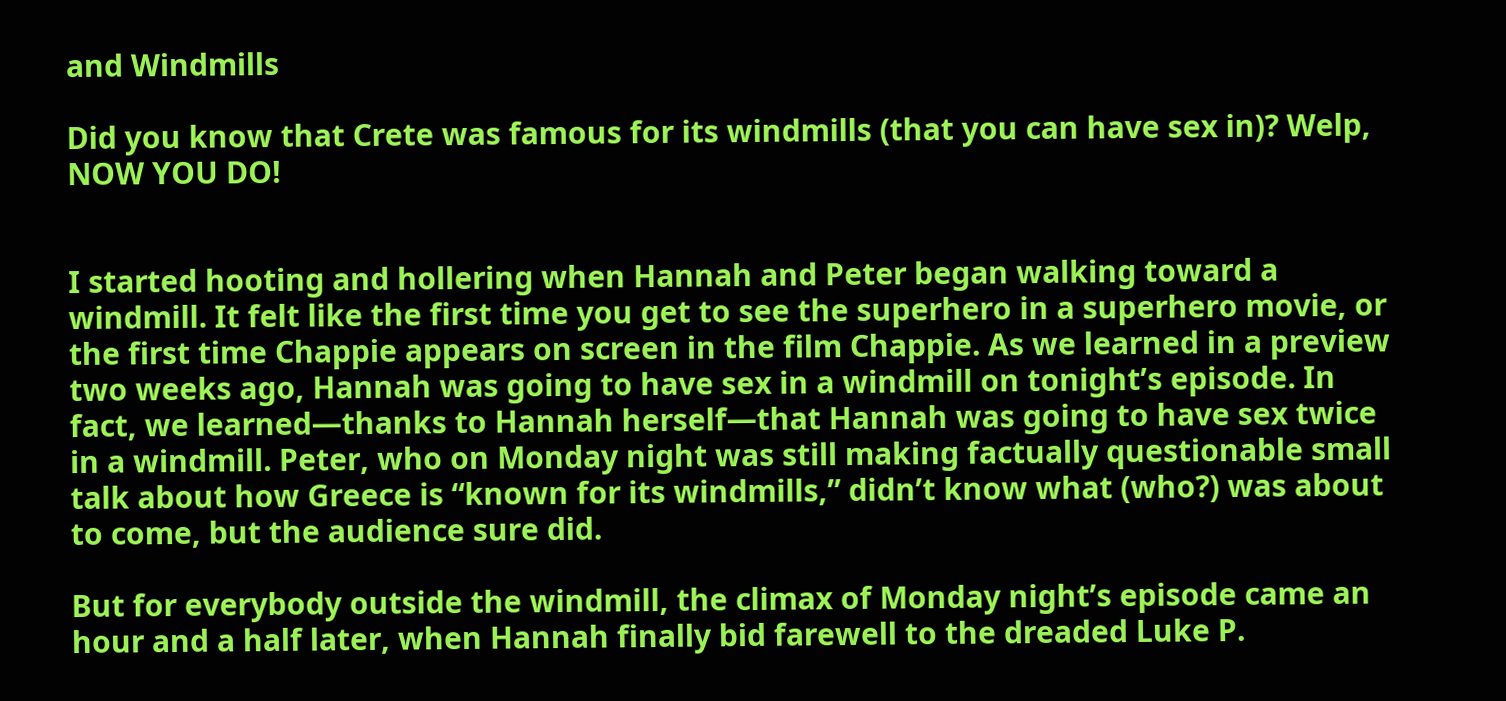and Windmills

Did you know that Crete was famous for its windmills (that you can have sex in)? Welp, NOW YOU DO!


I started hooting and hollering when Hannah and Peter began walking toward a windmill. It felt like the first time you get to see the superhero in a superhero movie, or the first time Chappie appears on screen in the film Chappie. As we learned in a preview two weeks ago, Hannah was going to have sex in a windmill on tonight’s episode. In fact, we learned—thanks to Hannah herself—that Hannah was going to have sex twice in a windmill. Peter, who on Monday night was still making factually questionable small talk about how Greece is “known for its windmills,” didn’t know what (who?) was about to come, but the audience sure did.

But for everybody outside the windmill, the climax of Monday night’s episode came an hour and a half later, when Hannah finally bid farewell to the dreaded Luke P.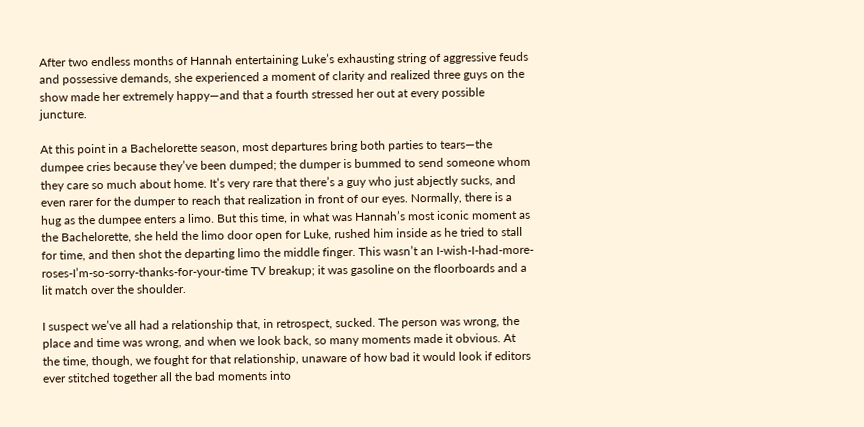After two endless months of Hannah entertaining Luke’s exhausting string of aggressive feuds and possessive demands, she experienced a moment of clarity and realized three guys on the show made her extremely happy—and that a fourth stressed her out at every possible juncture.

At this point in a Bachelorette season, most departures bring both parties to tears—the dumpee cries because they’ve been dumped; the dumper is bummed to send someone whom they care so much about home. It’s very rare that there’s a guy who just abjectly sucks, and even rarer for the dumper to reach that realization in front of our eyes. Normally, there is a hug as the dumpee enters a limo. But this time, in what was Hannah’s most iconic moment as the Bachelorette, she held the limo door open for Luke, rushed him inside as he tried to stall for time, and then shot the departing limo the middle finger. This wasn’t an I-wish-I-had-more-roses-I’m-so-sorry-thanks-for-your-time TV breakup; it was gasoline on the floorboards and a lit match over the shoulder.

I suspect we’ve all had a relationship that, in retrospect, sucked. The person was wrong, the place and time was wrong, and when we look back, so many moments made it obvious. At the time, though, we fought for that relationship, unaware of how bad it would look if editors ever stitched together all the bad moments into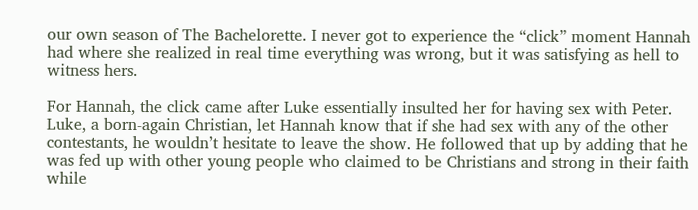our own season of The Bachelorette. I never got to experience the “click” moment Hannah had where she realized in real time everything was wrong, but it was satisfying as hell to witness hers.

For Hannah, the click came after Luke essentially insulted her for having sex with Peter. Luke, a born-again Christian, let Hannah know that if she had sex with any of the other contestants, he wouldn’t hesitate to leave the show. He followed that up by adding that he was fed up with other young people who claimed to be Christians and strong in their faith while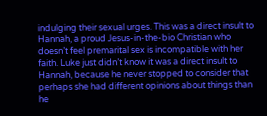indulging their sexual urges. This was a direct insult to Hannah, a proud Jesus-in-the-bio Christian who doesn’t feel premarital sex is incompatible with her faith. Luke just didn’t know it was a direct insult to Hannah, because he never stopped to consider that perhaps she had different opinions about things than he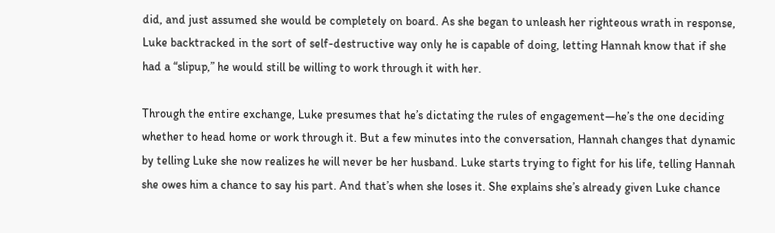did, and just assumed she would be completely on board. As she began to unleash her righteous wrath in response, Luke backtracked in the sort of self-destructive way only he is capable of doing, letting Hannah know that if she had a “slipup,” he would still be willing to work through it with her.

Through the entire exchange, Luke presumes that he’s dictating the rules of engagement—he’s the one deciding whether to head home or work through it. But a few minutes into the conversation, Hannah changes that dynamic by telling Luke she now realizes he will never be her husband. Luke starts trying to fight for his life, telling Hannah she owes him a chance to say his part. And that’s when she loses it. She explains she’s already given Luke chance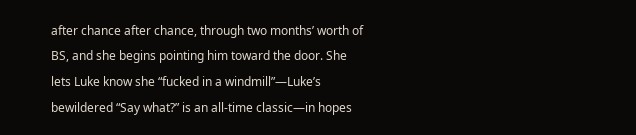after chance after chance, through two months’ worth of BS, and she begins pointing him toward the door. She lets Luke know she “fucked in a windmill”—Luke’s bewildered “Say what?” is an all-time classic—in hopes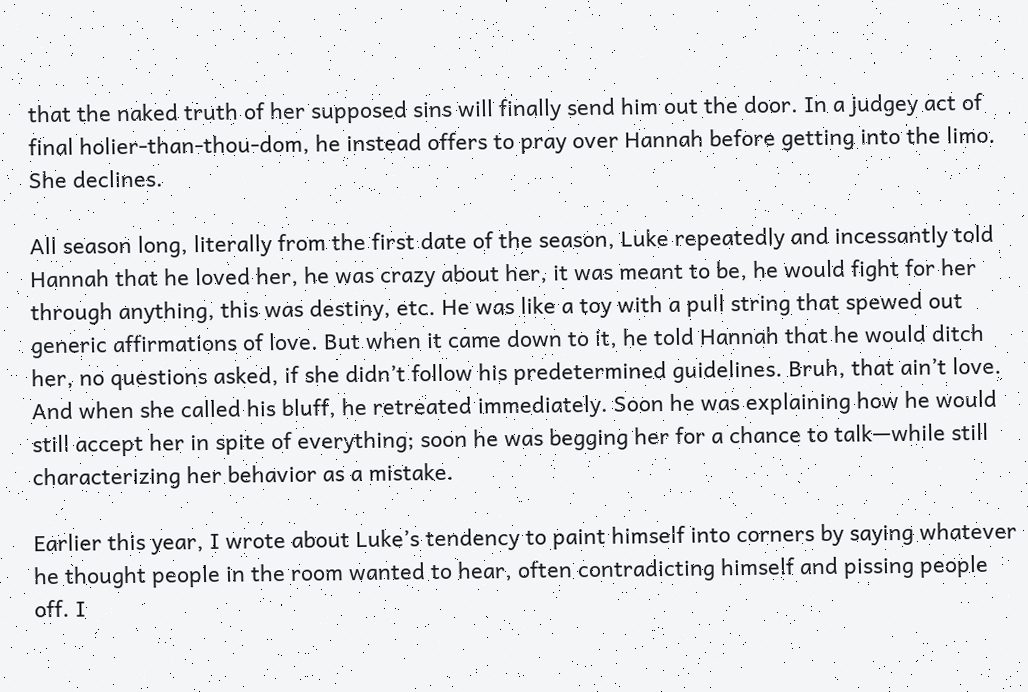that the naked truth of her supposed sins will finally send him out the door. In a judgey act of final holier-than-thou-dom, he instead offers to pray over Hannah before getting into the limo. She declines.

All season long, literally from the first date of the season, Luke repeatedly and incessantly told Hannah that he loved her, he was crazy about her, it was meant to be, he would fight for her through anything, this was destiny, etc. He was like a toy with a pull string that spewed out generic affirmations of love. But when it came down to it, he told Hannah that he would ditch her, no questions asked, if she didn’t follow his predetermined guidelines. Bruh, that ain’t love. And when she called his bluff, he retreated immediately. Soon he was explaining how he would still accept her in spite of everything; soon he was begging her for a chance to talk—while still characterizing her behavior as a mistake.

Earlier this year, I wrote about Luke’s tendency to paint himself into corners by saying whatever he thought people in the room wanted to hear, often contradicting himself and pissing people off. I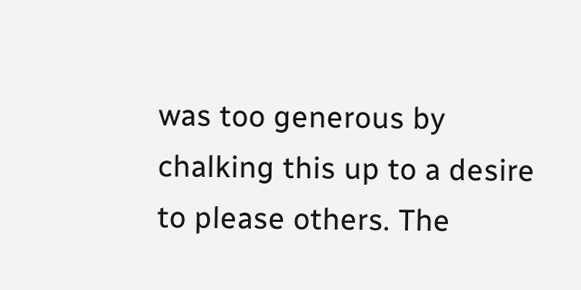was too generous by chalking this up to a desire to please others. The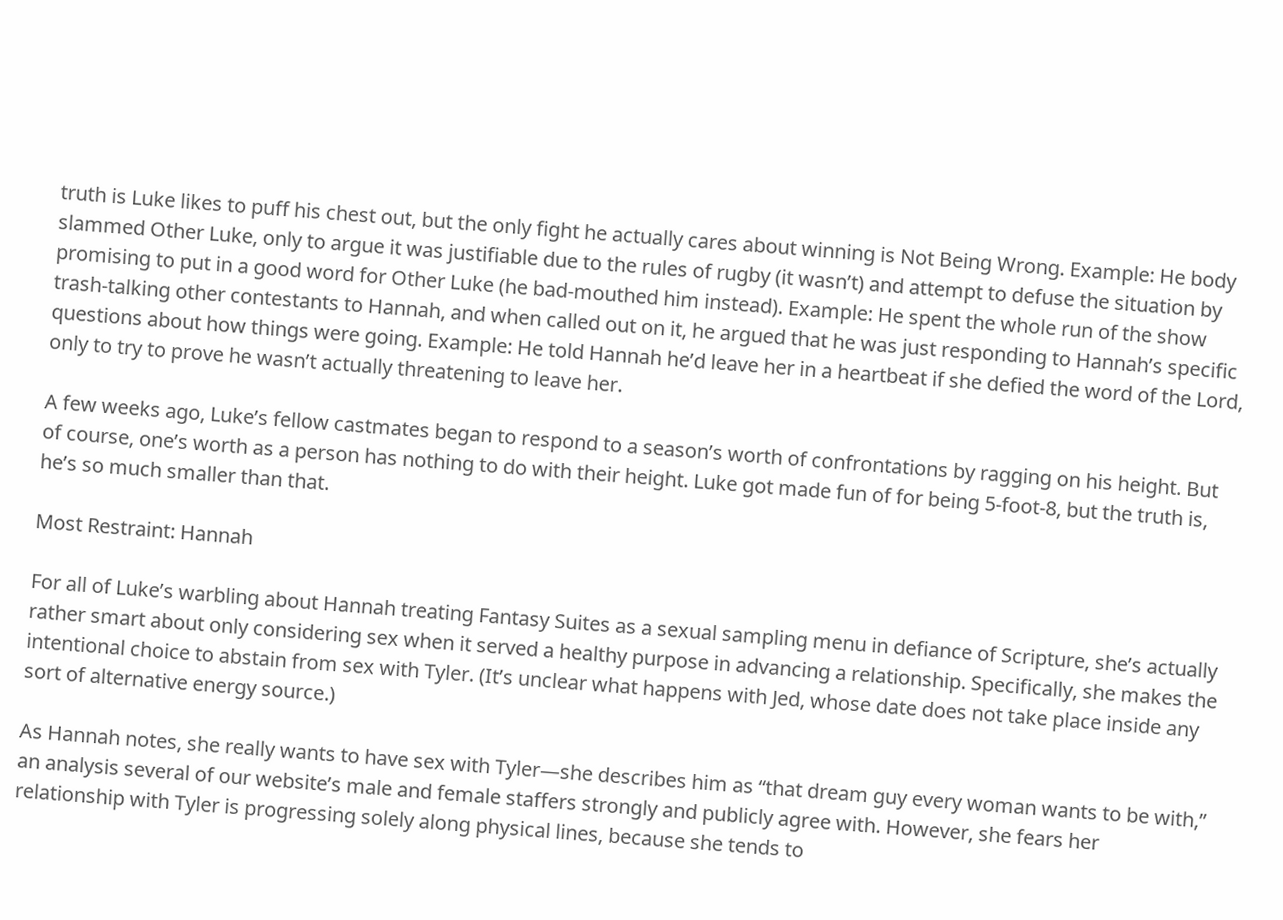truth is Luke likes to puff his chest out, but the only fight he actually cares about winning is Not Being Wrong. Example: He body slammed Other Luke, only to argue it was justifiable due to the rules of rugby (it wasn’t) and attempt to defuse the situation by promising to put in a good word for Other Luke (he bad-mouthed him instead). Example: He spent the whole run of the show trash-talking other contestants to Hannah, and when called out on it, he argued that he was just responding to Hannah’s specific questions about how things were going. Example: He told Hannah he’d leave her in a heartbeat if she defied the word of the Lord, only to try to prove he wasn’t actually threatening to leave her.

A few weeks ago, Luke’s fellow castmates began to respond to a season’s worth of confrontations by ragging on his height. But of course, one’s worth as a person has nothing to do with their height. Luke got made fun of for being 5-foot-8, but the truth is, he’s so much smaller than that.

Most Restraint: Hannah

For all of Luke’s warbling about Hannah treating Fantasy Suites as a sexual sampling menu in defiance of Scripture, she’s actually rather smart about only considering sex when it served a healthy purpose in advancing a relationship. Specifically, she makes the intentional choice to abstain from sex with Tyler. (It’s unclear what happens with Jed, whose date does not take place inside any sort of alternative energy source.)

As Hannah notes, she really wants to have sex with Tyler—she describes him as “that dream guy every woman wants to be with,” an analysis several of our website’s male and female staffers strongly and publicly agree with. However, she fears her relationship with Tyler is progressing solely along physical lines, because she tends to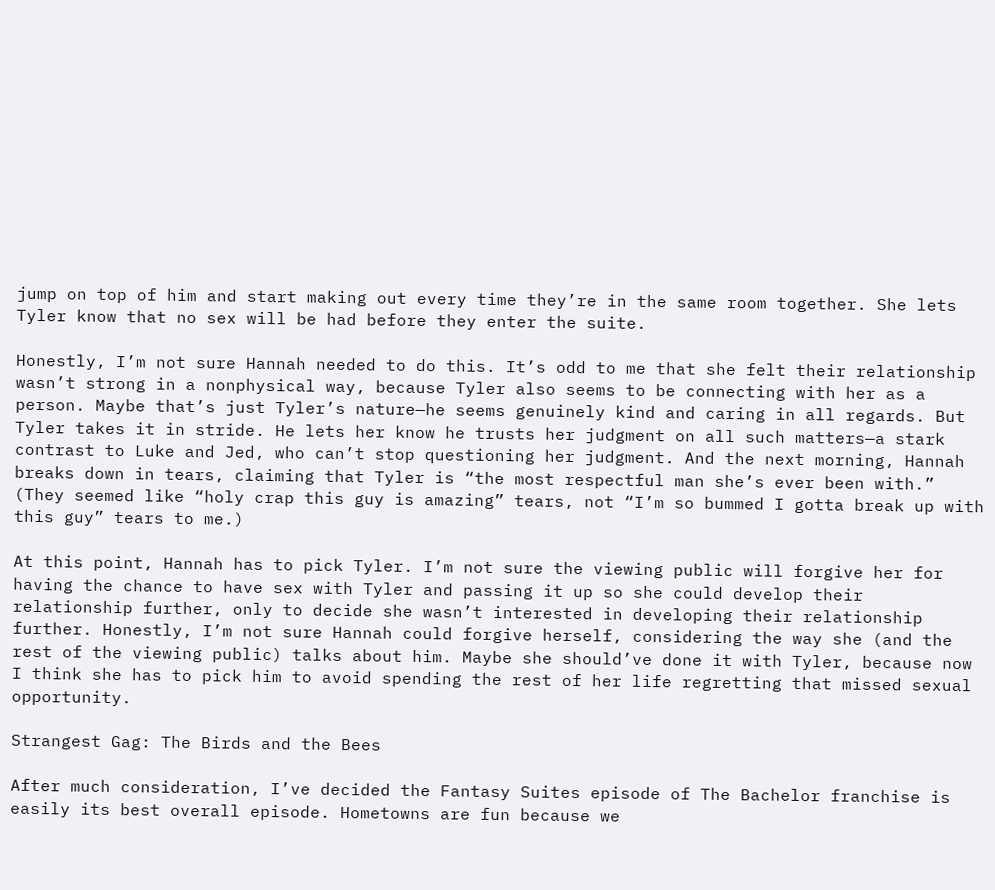jump on top of him and start making out every time they’re in the same room together. She lets Tyler know that no sex will be had before they enter the suite.

Honestly, I’m not sure Hannah needed to do this. It’s odd to me that she felt their relationship wasn’t strong in a nonphysical way, because Tyler also seems to be connecting with her as a person. Maybe that’s just Tyler’s nature—he seems genuinely kind and caring in all regards. But Tyler takes it in stride. He lets her know he trusts her judgment on all such matters—a stark contrast to Luke and Jed, who can’t stop questioning her judgment. And the next morning, Hannah breaks down in tears, claiming that Tyler is “the most respectful man she’s ever been with.” (They seemed like “holy crap this guy is amazing” tears, not “I’m so bummed I gotta break up with this guy” tears to me.)

At this point, Hannah has to pick Tyler. I’m not sure the viewing public will forgive her for having the chance to have sex with Tyler and passing it up so she could develop their relationship further, only to decide she wasn’t interested in developing their relationship further. Honestly, I’m not sure Hannah could forgive herself, considering the way she (and the rest of the viewing public) talks about him. Maybe she should’ve done it with Tyler, because now I think she has to pick him to avoid spending the rest of her life regretting that missed sexual opportunity.

Strangest Gag: The Birds and the Bees

After much consideration, I’ve decided the Fantasy Suites episode of The Bachelor franchise is easily its best overall episode. Hometowns are fun because we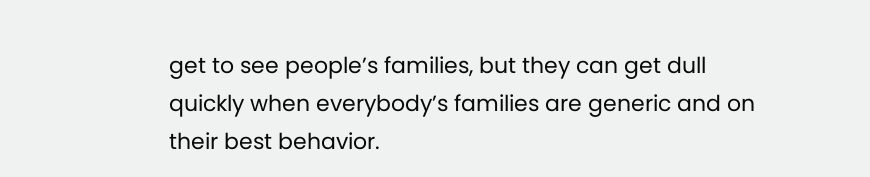get to see people’s families, but they can get dull quickly when everybody’s families are generic and on their best behavior.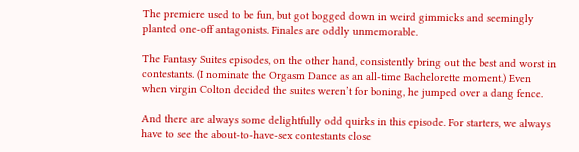The premiere used to be fun, but got bogged down in weird gimmicks and seemingly planted one-off antagonists. Finales are oddly unmemorable.

The Fantasy Suites episodes, on the other hand, consistently bring out the best and worst in contestants. (I nominate the Orgasm Dance as an all-time Bachelorette moment.) Even when virgin Colton decided the suites weren’t for boning, he jumped over a dang fence.

And there are always some delightfully odd quirks in this episode. For starters, we always have to see the about-to-have-sex contestants close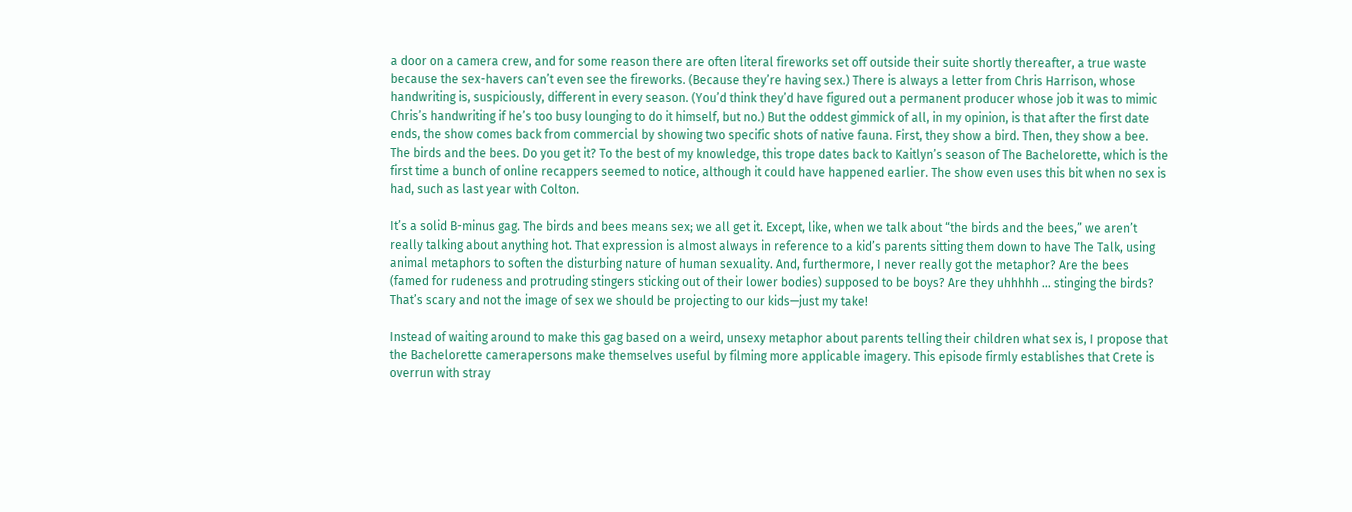a door on a camera crew, and for some reason there are often literal fireworks set off outside their suite shortly thereafter, a true waste because the sex-havers can’t even see the fireworks. (Because they’re having sex.) There is always a letter from Chris Harrison, whose handwriting is, suspiciously, different in every season. (You’d think they’d have figured out a permanent producer whose job it was to mimic Chris’s handwriting if he’s too busy lounging to do it himself, but no.) But the oddest gimmick of all, in my opinion, is that after the first date ends, the show comes back from commercial by showing two specific shots of native fauna. First, they show a bird. Then, they show a bee. The birds and the bees. Do you get it? To the best of my knowledge, this trope dates back to Kaitlyn’s season of The Bachelorette, which is the first time a bunch of online recappers seemed to notice, although it could have happened earlier. The show even uses this bit when no sex is had, such as last year with Colton.

It’s a solid B-minus gag. The birds and bees means sex; we all get it. Except, like, when we talk about “the birds and the bees,” we aren’t really talking about anything hot. That expression is almost always in reference to a kid’s parents sitting them down to have The Talk, using animal metaphors to soften the disturbing nature of human sexuality. And, furthermore, I never really got the metaphor? Are the bees (famed for rudeness and protruding stingers sticking out of their lower bodies) supposed to be boys? Are they uhhhhh ... stinging the birds? That’s scary and not the image of sex we should be projecting to our kids—just my take!

Instead of waiting around to make this gag based on a weird, unsexy metaphor about parents telling their children what sex is, I propose that the Bachelorette camerapersons make themselves useful by filming more applicable imagery. This episode firmly establishes that Crete is overrun with stray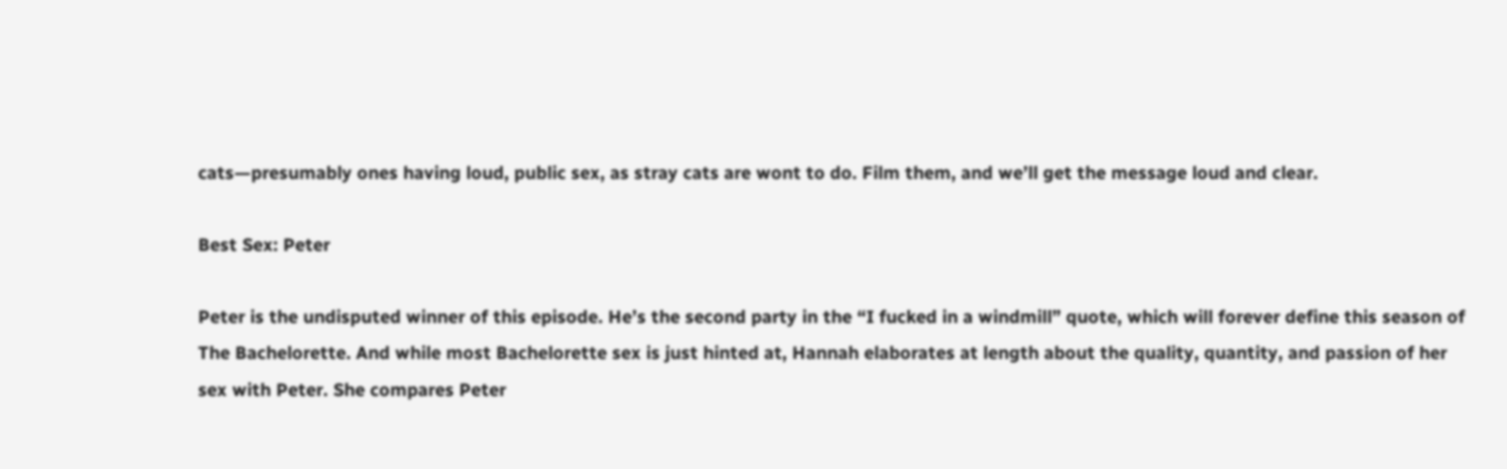cats—presumably ones having loud, public sex, as stray cats are wont to do. Film them, and we’ll get the message loud and clear.

Best Sex: Peter

Peter is the undisputed winner of this episode. He’s the second party in the “I fucked in a windmill” quote, which will forever define this season of The Bachelorette. And while most Bachelorette sex is just hinted at, Hannah elaborates at length about the quality, quantity, and passion of her sex with Peter. She compares Peter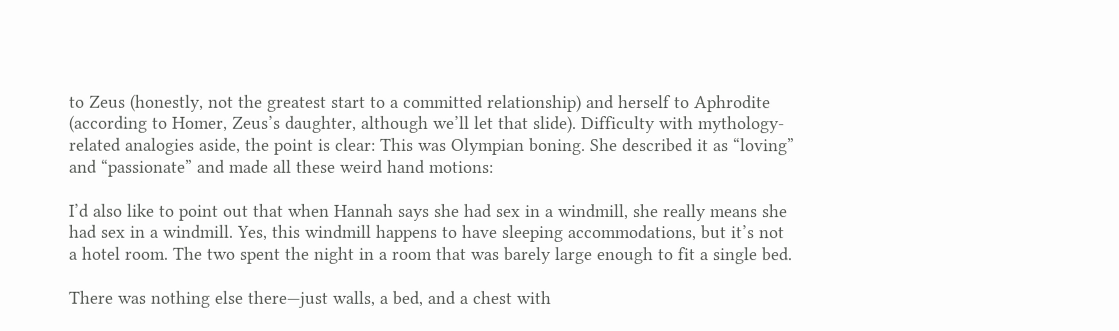to Zeus (honestly, not the greatest start to a committed relationship) and herself to Aphrodite (according to Homer, Zeus’s daughter, although we’ll let that slide). Difficulty with mythology-related analogies aside, the point is clear: This was Olympian boning. She described it as “loving” and “passionate” and made all these weird hand motions:

I’d also like to point out that when Hannah says she had sex in a windmill, she really means she had sex in a windmill. Yes, this windmill happens to have sleeping accommodations, but it’s not a hotel room. The two spent the night in a room that was barely large enough to fit a single bed.

There was nothing else there—just walls, a bed, and a chest with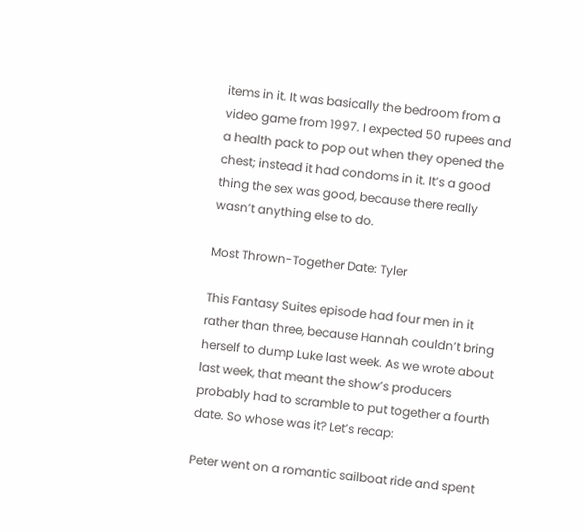items in it. It was basically the bedroom from a video game from 1997. I expected 50 rupees and a health pack to pop out when they opened the chest; instead it had condoms in it. It’s a good thing the sex was good, because there really wasn’t anything else to do.

Most Thrown-Together Date: Tyler

This Fantasy Suites episode had four men in it rather than three, because Hannah couldn’t bring herself to dump Luke last week. As we wrote about last week, that meant the show’s producers probably had to scramble to put together a fourth date. So whose was it? Let’s recap:

Peter went on a romantic sailboat ride and spent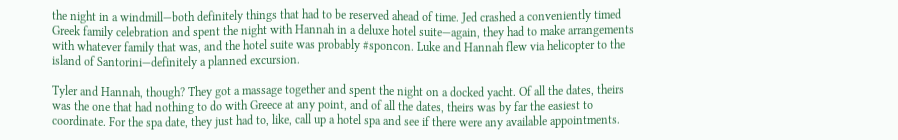the night in a windmill—both definitely things that had to be reserved ahead of time. Jed crashed a conveniently timed Greek family celebration and spent the night with Hannah in a deluxe hotel suite—again, they had to make arrangements with whatever family that was, and the hotel suite was probably #sponcon. Luke and Hannah flew via helicopter to the island of Santorini—definitely a planned excursion.

Tyler and Hannah, though? They got a massage together and spent the night on a docked yacht. Of all the dates, theirs was the one that had nothing to do with Greece at any point, and of all the dates, theirs was by far the easiest to coordinate. For the spa date, they just had to, like, call up a hotel spa and see if there were any available appointments.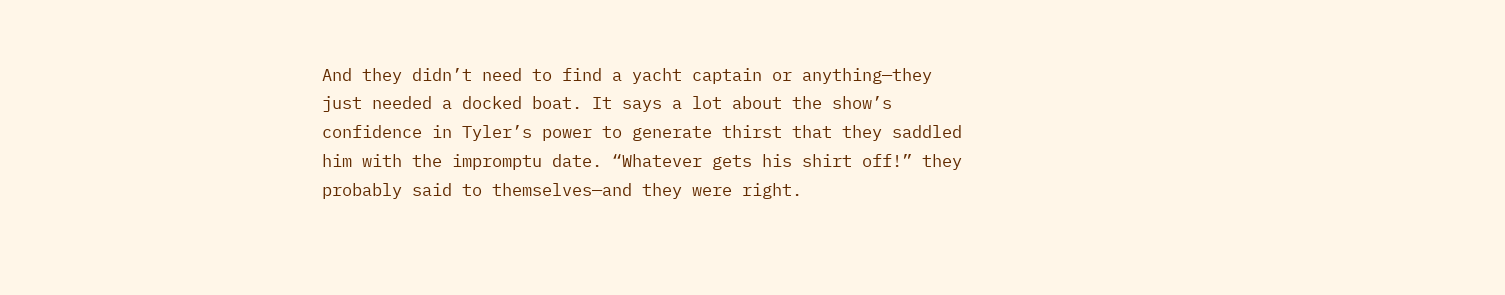And they didn’t need to find a yacht captain or anything—they just needed a docked boat. It says a lot about the show’s confidence in Tyler’s power to generate thirst that they saddled him with the impromptu date. “Whatever gets his shirt off!” they probably said to themselves—and they were right.